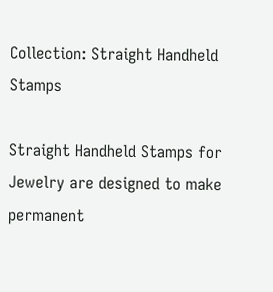Collection: Straight Handheld Stamps

Straight Handheld Stamps for Jewelry are designed to make permanent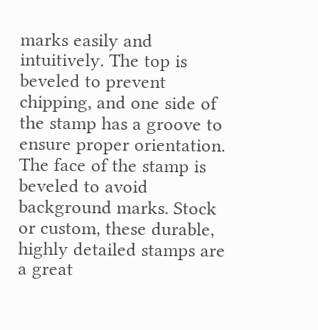marks easily and intuitively. The top is beveled to prevent chipping, and one side of the stamp has a groove to ensure proper orientation. The face of the stamp is beveled to avoid background marks. Stock or custom, these durable, highly detailed stamps are a great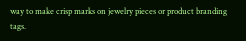way to make crisp marks on jewelry pieces or product branding tags.